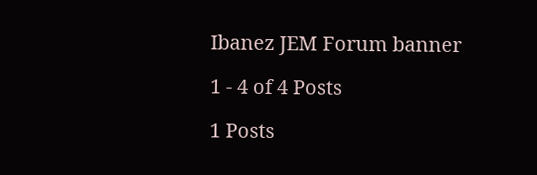Ibanez JEM Forum banner

1 - 4 of 4 Posts

1 Posts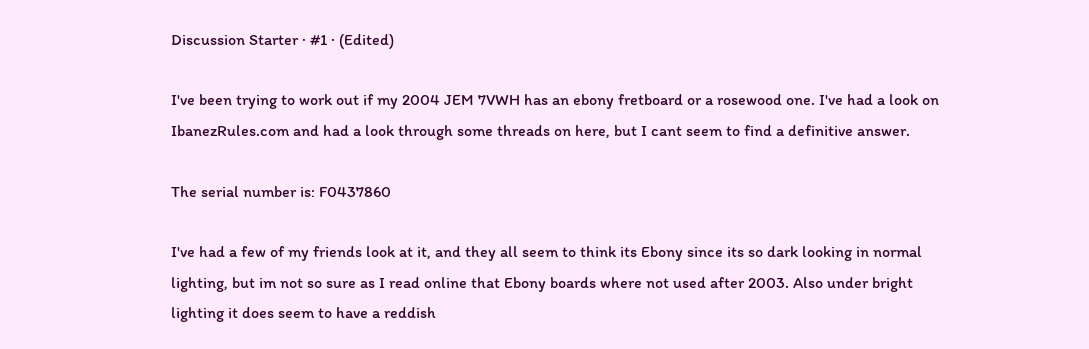Discussion Starter · #1 · (Edited)

I've been trying to work out if my 2004 JEM 7VWH has an ebony fretboard or a rosewood one. I've had a look on IbanezRules.com and had a look through some threads on here, but I cant seem to find a definitive answer.

The serial number is: F0437860

I've had a few of my friends look at it, and they all seem to think its Ebony since its so dark looking in normal lighting, but im not so sure as I read online that Ebony boards where not used after 2003. Also under bright lighting it does seem to have a reddish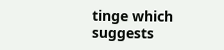tinge which suggests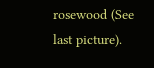rosewood (See last picture).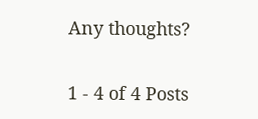Any thoughts?


1 - 4 of 4 Posts